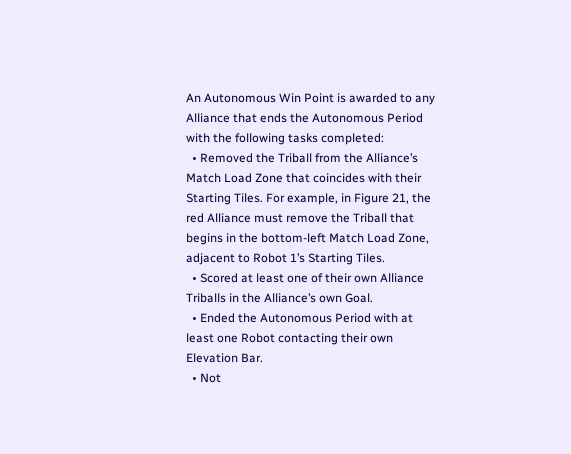An Autonomous Win Point is awarded to any Alliance that ends the Autonomous Period with the following tasks completed:
  • Removed the Triball from the Alliance’s Match Load Zone that coincides with their Starting Tiles. For example, in Figure 21, the red Alliance must remove the Triball that begins in the bottom-left Match Load Zone, adjacent to Robot 1’s Starting Tiles.
  • Scored at least one of their own Alliance Triballs in the Alliance’s own Goal.
  • Ended the Autonomous Period with at least one Robot contacting their own Elevation Bar.
  • Not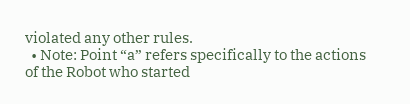violated any other rules.
  • Note: Point “a” refers specifically to the actions of the Robot who started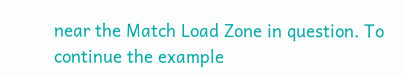near the Match Load Zone in question. To continue the example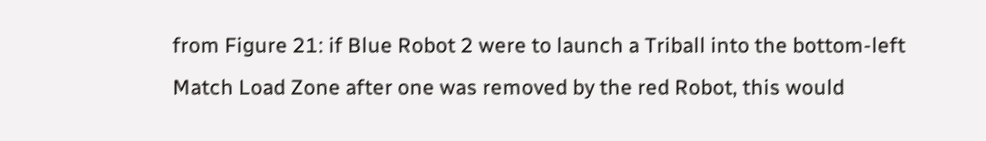from Figure 21: if Blue Robot 2 were to launch a Triball into the bottom-left Match Load Zone after one was removed by the red Robot, this would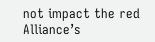not impact the red Alliance’s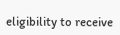eligibility to receive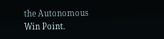the Autonomous Win Point.